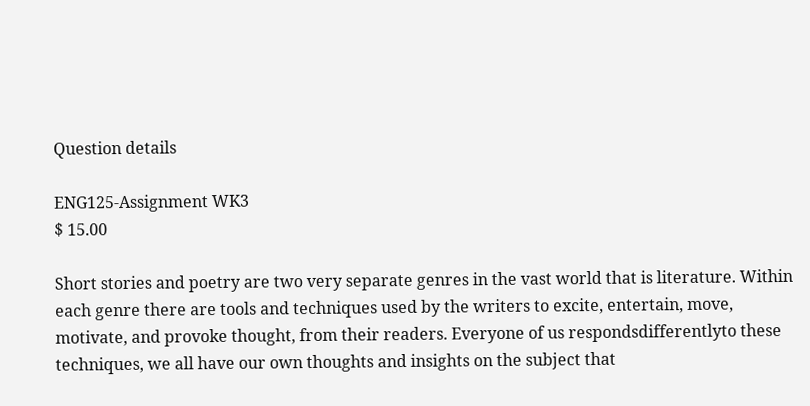Question details

ENG125-Assignment WK3
$ 15.00

Short stories and poetry are two very separate genres in the vast world that is literature. Within each genre there are tools and techniques used by the writers to excite, entertain, move, motivate, and provoke thought, from their readers. Everyone of us respondsdifferentlyto these techniques, we all have our own thoughts and insights on the subject that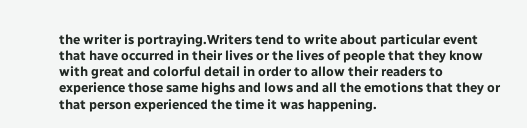the writer is portraying.Writers tend to write about particular event that have occurred in their lives or the lives of people that they know with great and colorful detail in order to allow their readers to experience those same highs and lows and all the emotions that they or that person experienced the time it was happening.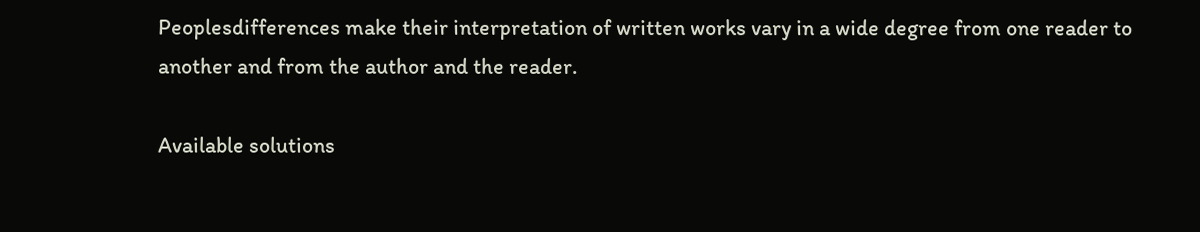Peoplesdifferences make their interpretation of written works vary in a wide degree from one reader to another and from the author and the reader.

Available solutions